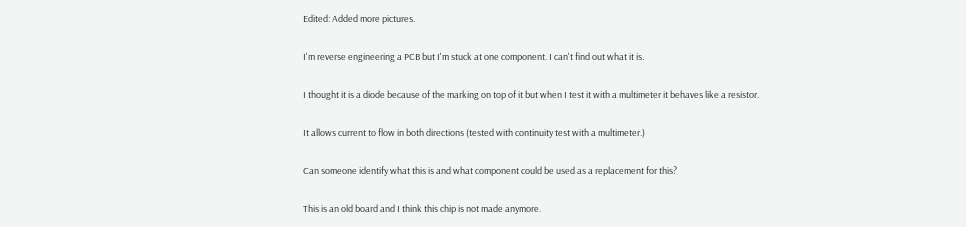Edited: Added more pictures.

I'm reverse engineering a PCB but I'm stuck at one component. I can't find out what it is.

I thought it is a diode because of the marking on top of it but when I test it with a multimeter it behaves like a resistor.

It allows current to flow in both directions (tested with continuity test with a multimeter.)

Can someone identify what this is and what component could be used as a replacement for this?

This is an old board and I think this chip is not made anymore.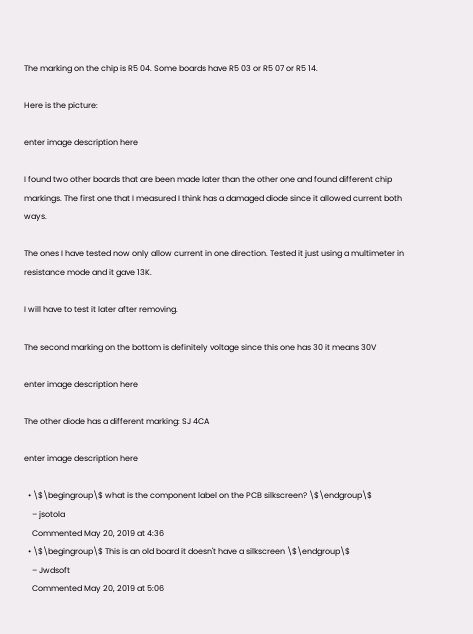The marking on the chip is R5 04. Some boards have R5 03 or R5 07 or R5 14.

Here is the picture:

enter image description here

I found two other boards that are been made later than the other one and found different chip markings. The first one that I measured I think has a damaged diode since it allowed current both ways.

The ones I have tested now only allow current in one direction. Tested it just using a multimeter in resistance mode and it gave 13K.

I will have to test it later after removing.

The second marking on the bottom is definitely voltage since this one has 30 it means 30V

enter image description here

The other diode has a different marking: SJ 4CA

enter image description here

  • \$\begingroup\$ what is the component label on the PCB silkscreen? \$\endgroup\$
    – jsotola
    Commented May 20, 2019 at 4:36
  • \$\begingroup\$ This is an old board it doesn't have a silkscreen \$\endgroup\$
    – Jwdsoft
    Commented May 20, 2019 at 5:06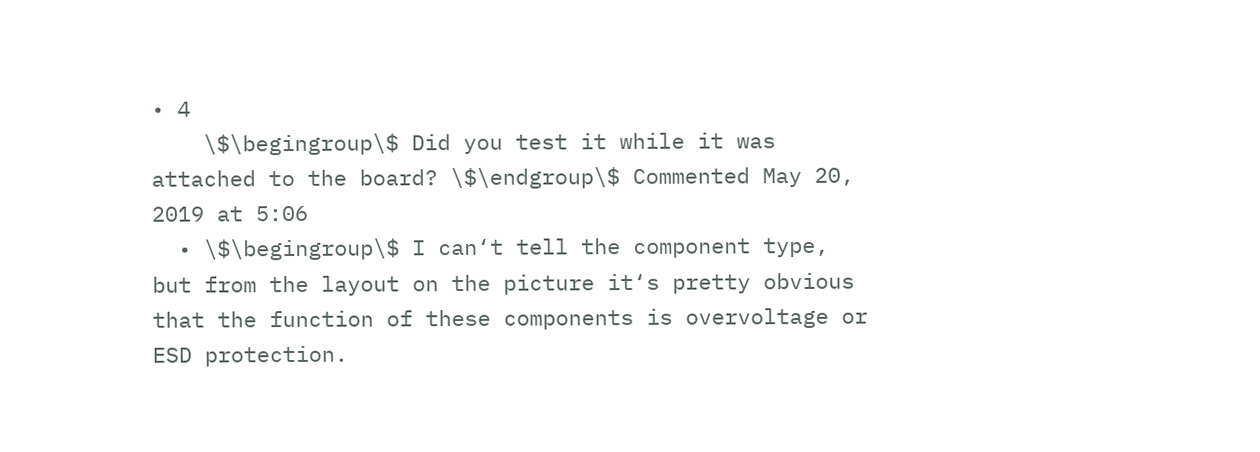• 4
    \$\begingroup\$ Did you test it while it was attached to the board? \$\endgroup\$ Commented May 20, 2019 at 5:06
  • \$\begingroup\$ I can‘t tell the component type, but from the layout on the picture it‘s pretty obvious that the function of these components is overvoltage or ESD protection.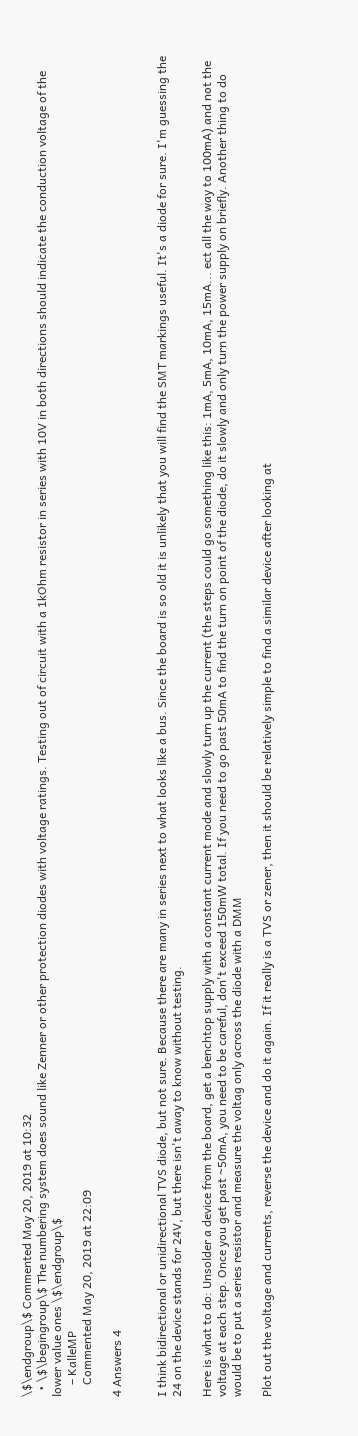\$\endgroup\$ Commented May 20, 2019 at 10:32
  • \$\begingroup\$ The numbering system does sound like Zenner or other protection diodes with voltage ratings. Testing out of circuit with a 1kOhm resistor in series with 10V in both directions should indicate the conduction voltage of the lower value ones \$\endgroup\$
    – KalleMP
    Commented May 20, 2019 at 22:09

4 Answers 4


I think bidirectional or unidirectional TVS diode, but not sure. Because there are many in series next to what looks like a bus. Since the board is so old it is unlikely that you will find the SMT markings useful. It's a diode for sure. I'm guessing the 24 on the device stands for 24V, but there isn't away to know without testing.

Here is what to do: Unsolder a device from the board, get a benchtop supply with a constant current mode and slowly turn up the current (the steps could go something like this: 1mA, 5mA, 10mA, 15mA... ect all the way to 100mA) and not the voltage at each step. Once you get past ~50mA, you need to be careful, don't exceed 150mW total. If you need to go past 50mA to find the turn on point of the diode, do it slowly and only turn the power supply on briefly. Another thing to do would be to put a series resistor and measure the voltag only across the diode with a DMM

Plot out the voltage and currents, reverse the device and do it again. If it really is a TVS or zener, then it should be relatively simple to find a similar device after looking at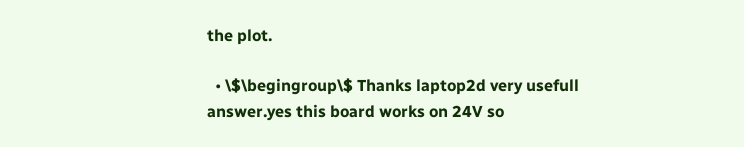the plot.

  • \$\begingroup\$ Thanks laptop2d very usefull answer.yes this board works on 24V so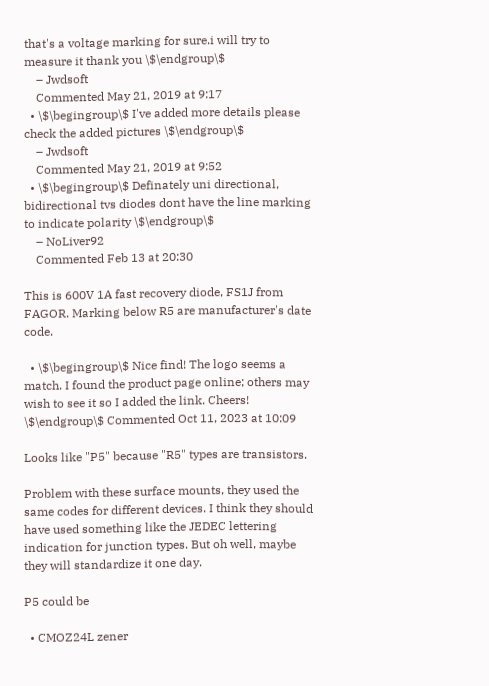that's a voltage marking for sure.i will try to measure it thank you \$\endgroup\$
    – Jwdsoft
    Commented May 21, 2019 at 9:17
  • \$\begingroup\$ I've added more details please check the added pictures \$\endgroup\$
    – Jwdsoft
    Commented May 21, 2019 at 9:52
  • \$\begingroup\$ Definately uni directional, bidirectional tvs diodes dont have the line marking to indicate polarity \$\endgroup\$
    – NoLiver92
    Commented Feb 13 at 20:30

This is 600V 1A fast recovery diode, FS1J from FAGOR. Marking below R5 are manufacturer's date code.

  • \$\begingroup\$ Nice find! The logo seems a match. I found the product page online; others may wish to see it so I added the link. Cheers! \$\endgroup\$ Commented Oct 11, 2023 at 10:09

Looks like "P5" because "R5" types are transistors.

Problem with these surface mounts, they used the same codes for different devices. I think they should have used something like the JEDEC lettering indication for junction types. But oh well, maybe they will standardize it one day.

P5 could be

  • CMOZ24L zener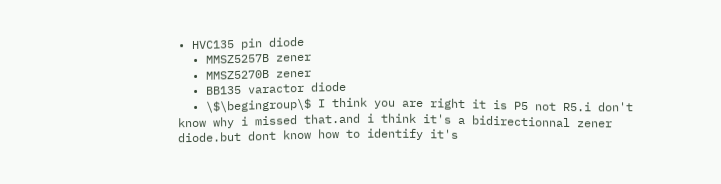• HVC135 pin diode
  • MMSZ5257B zener
  • MMSZ5270B zener
  • BB135 varactor diode
  • \$\begingroup\$ I think you are right it is P5 not R5.i don't know why i missed that.and i think it's a bidirectionnal zener diode.but dont know how to identify it's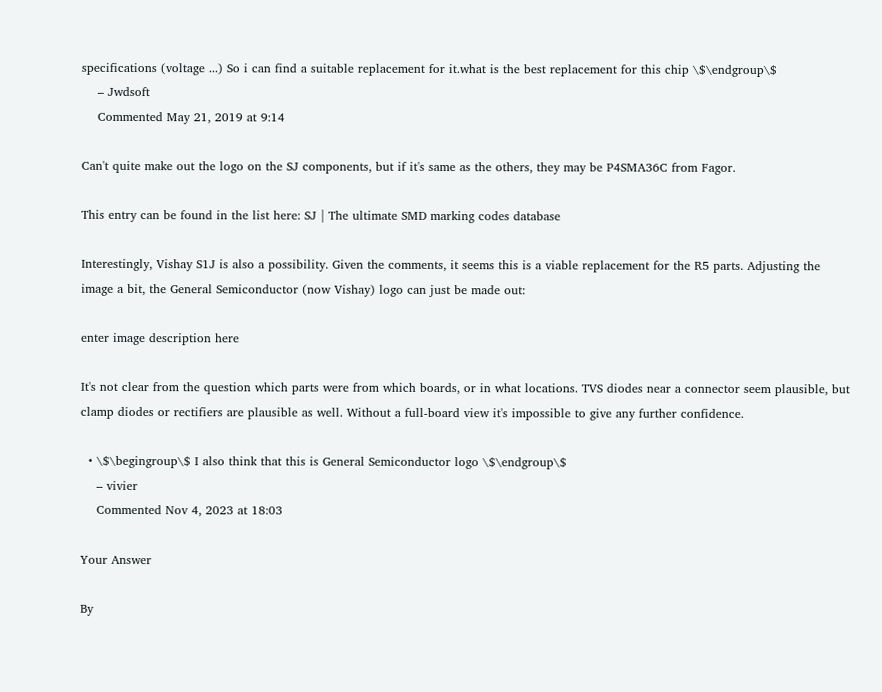specifications (voltage ...) So i can find a suitable replacement for it.what is the best replacement for this chip \$\endgroup\$
    – Jwdsoft
    Commented May 21, 2019 at 9:14

Can't quite make out the logo on the SJ components, but if it's same as the others, they may be P4SMA36C from Fagor.

This entry can be found in the list here: SJ | The ultimate SMD marking codes database

Interestingly, Vishay S1J is also a possibility. Given the comments, it seems this is a viable replacement for the R5 parts. Adjusting the image a bit, the General Semiconductor (now Vishay) logo can just be made out:

enter image description here

It's not clear from the question which parts were from which boards, or in what locations. TVS diodes near a connector seem plausible, but clamp diodes or rectifiers are plausible as well. Without a full-board view it's impossible to give any further confidence.

  • \$\begingroup\$ I also think that this is General Semiconductor logo \$\endgroup\$
    – vivier
    Commented Nov 4, 2023 at 18:03

Your Answer

By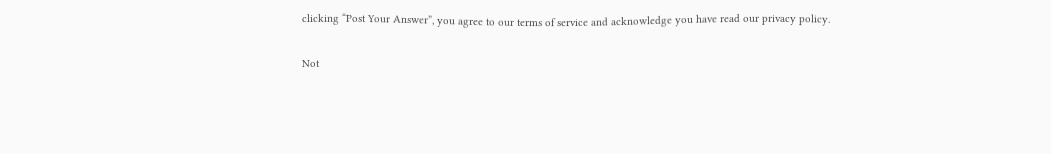clicking “Post Your Answer”, you agree to our terms of service and acknowledge you have read our privacy policy.

Not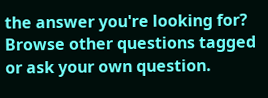the answer you're looking for? Browse other questions tagged or ask your own question.